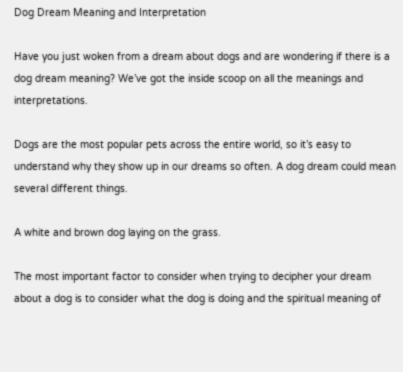Dog Dream Meaning and Interpretation

Have you just woken from a dream about dogs and are wondering if there is a dog dream meaning? We’ve got the inside scoop on all the meanings and interpretations.

Dogs are the most popular pets across the entire world, so it’s easy to understand why they show up in our dreams so often. A dog dream could mean several different things.

A white and brown dog laying on the grass.

The most important factor to consider when trying to decipher your dream about a dog is to consider what the dog is doing and the spiritual meaning of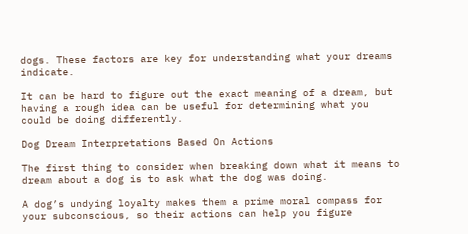dogs. These factors are key for understanding what your dreams indicate.

It can be hard to figure out the exact meaning of a dream, but having a rough idea can be useful for determining what you could be doing differently.

Dog Dream Interpretations Based On Actions

The first thing to consider when breaking down what it means to dream about a dog is to ask what the dog was doing.

A dog’s undying loyalty makes them a prime moral compass for your subconscious, so their actions can help you figure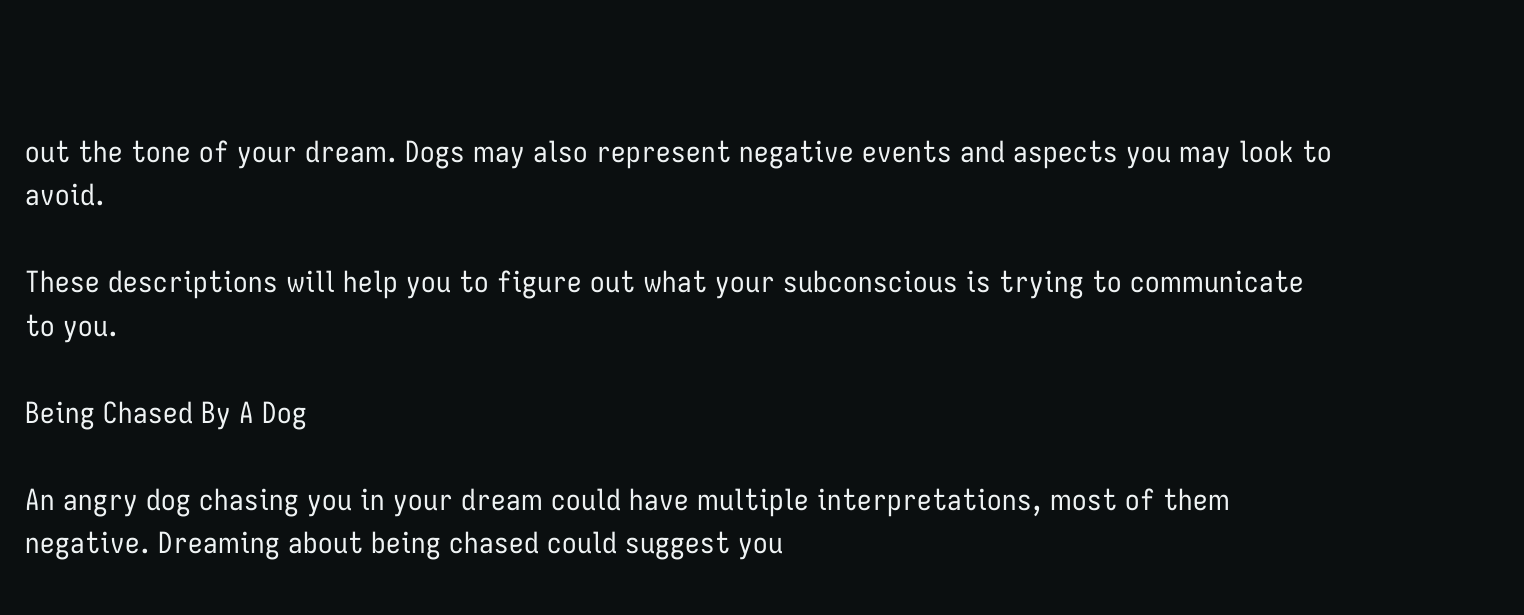out the tone of your dream. Dogs may also represent negative events and aspects you may look to avoid.

These descriptions will help you to figure out what your subconscious is trying to communicate to you.

Being Chased By A Dog

An angry dog chasing you in your dream could have multiple interpretations, most of them negative. Dreaming about being chased could suggest you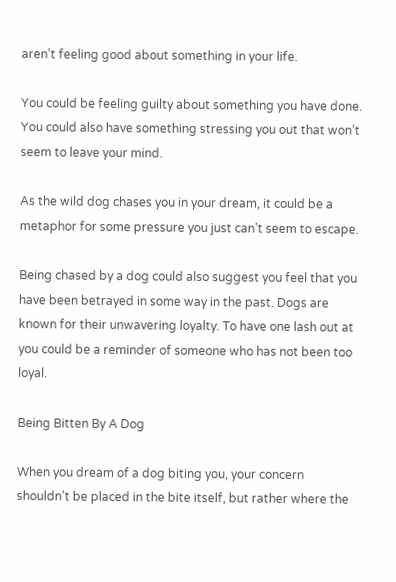aren’t feeling good about something in your life.

You could be feeling guilty about something you have done. You could also have something stressing you out that won’t seem to leave your mind.

As the wild dog chases you in your dream, it could be a metaphor for some pressure you just can’t seem to escape.

Being chased by a dog could also suggest you feel that you have been betrayed in some way in the past. Dogs are known for their unwavering loyalty. To have one lash out at you could be a reminder of someone who has not been too loyal.

Being Bitten By A Dog

When you dream of a dog biting you, your concern shouldn’t be placed in the bite itself, but rather where the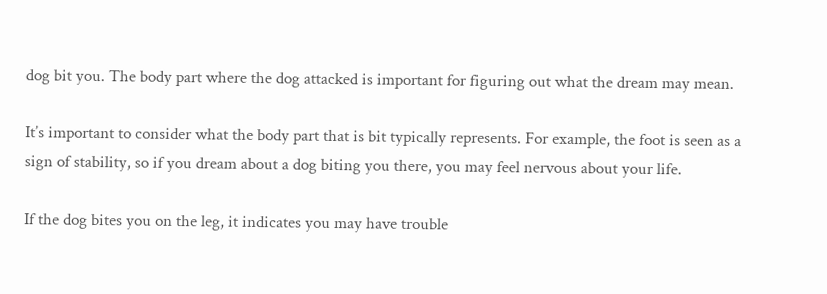dog bit you. The body part where the dog attacked is important for figuring out what the dream may mean.

It’s important to consider what the body part that is bit typically represents. For example, the foot is seen as a sign of stability, so if you dream about a dog biting you there, you may feel nervous about your life.

If the dog bites you on the leg, it indicates you may have trouble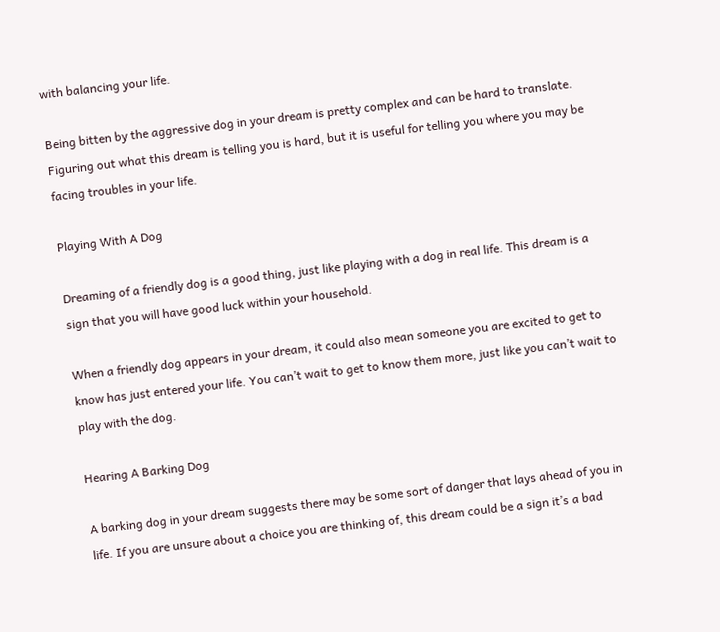with balancing your life.

Being bitten by the aggressive dog in your dream is pretty complex and can be hard to translate. Figuring out what this dream is telling you is hard, but it is useful for telling you where you may be facing troubles in your life.

Playing With A Dog

Dreaming of a friendly dog is a good thing, just like playing with a dog in real life. This dream is a sign that you will have good luck within your household.

When a friendly dog appears in your dream, it could also mean someone you are excited to get to know has just entered your life. You can’t wait to get to know them more, just like you can’t wait to play with the dog.

Hearing A Barking Dog

A barking dog in your dream suggests there may be some sort of danger that lays ahead of you in life. If you are unsure about a choice you are thinking of, this dream could be a sign it’s a bad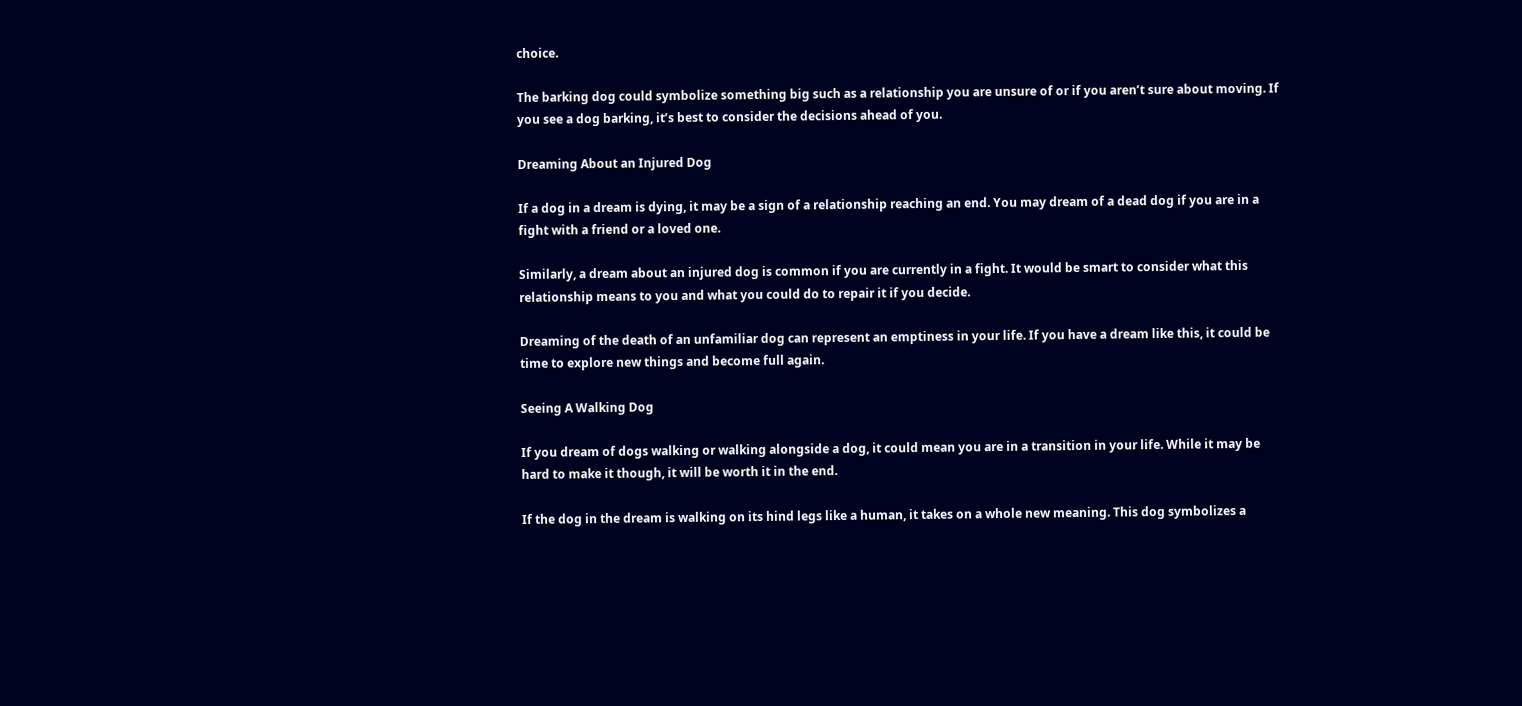choice.

The barking dog could symbolize something big such as a relationship you are unsure of or if you aren’t sure about moving. If you see a dog barking, it’s best to consider the decisions ahead of you.

Dreaming About an Injured Dog

If a dog in a dream is dying, it may be a sign of a relationship reaching an end. You may dream of a dead dog if you are in a fight with a friend or a loved one.

Similarly, a dream about an injured dog is common if you are currently in a fight. It would be smart to consider what this relationship means to you and what you could do to repair it if you decide.

Dreaming of the death of an unfamiliar dog can represent an emptiness in your life. If you have a dream like this, it could be time to explore new things and become full again.

Seeing A Walking Dog

If you dream of dogs walking or walking alongside a dog, it could mean you are in a transition in your life. While it may be hard to make it though, it will be worth it in the end.

If the dog in the dream is walking on its hind legs like a human, it takes on a whole new meaning. This dog symbolizes a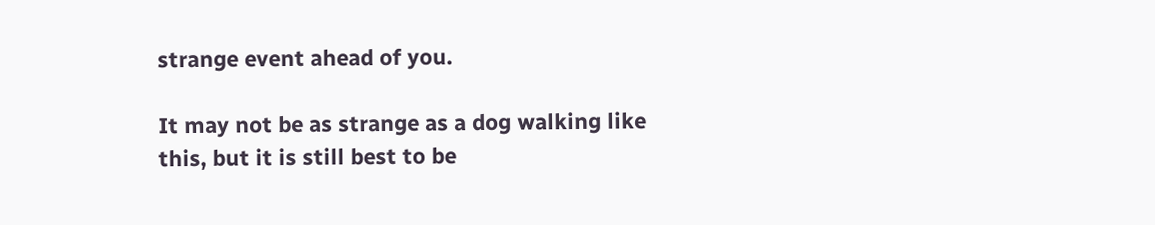strange event ahead of you.

It may not be as strange as a dog walking like this, but it is still best to be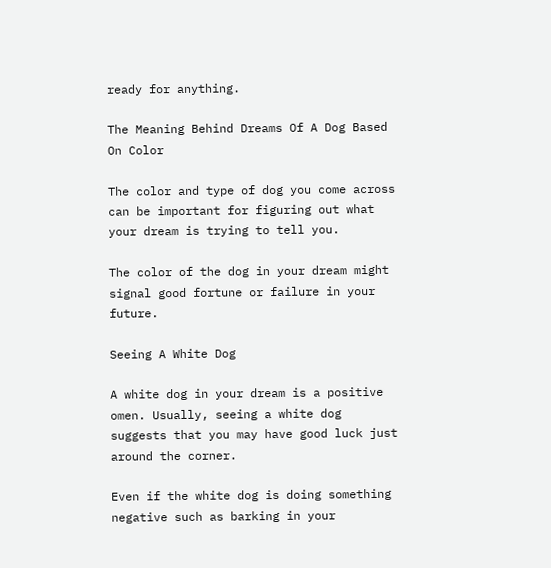ready for anything.

The Meaning Behind Dreams Of A Dog Based On Color

The color and type of dog you come across can be important for figuring out what your dream is trying to tell you.

The color of the dog in your dream might signal good fortune or failure in your future.

Seeing A White Dog

A white dog in your dream is a positive omen. Usually, seeing a white dog suggests that you may have good luck just around the corner.

Even if the white dog is doing something negative such as barking in your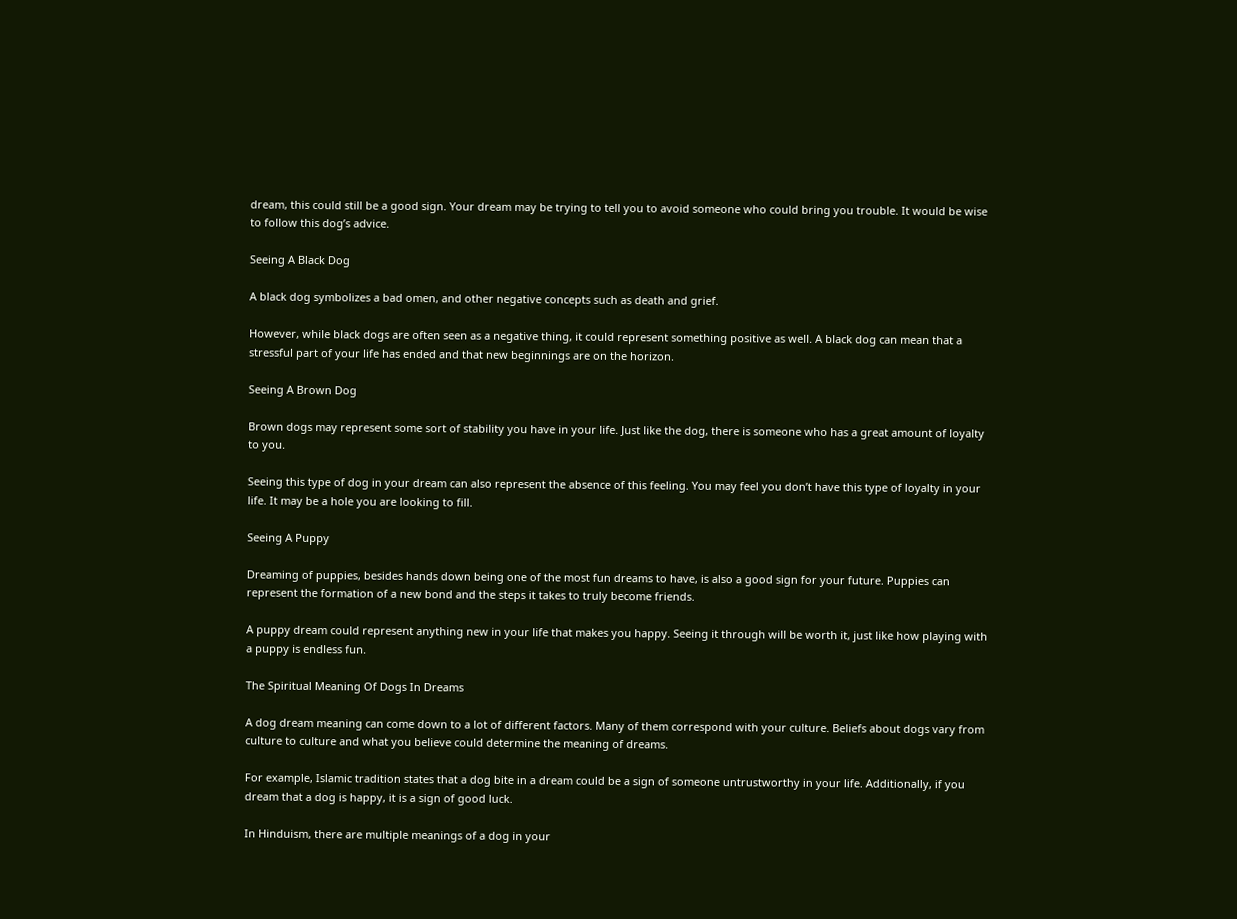dream, this could still be a good sign. Your dream may be trying to tell you to avoid someone who could bring you trouble. It would be wise to follow this dog’s advice.

Seeing A Black Dog

A black dog symbolizes a bad omen, and other negative concepts such as death and grief.

However, while black dogs are often seen as a negative thing, it could represent something positive as well. A black dog can mean that a stressful part of your life has ended and that new beginnings are on the horizon.

Seeing A Brown Dog

Brown dogs may represent some sort of stability you have in your life. Just like the dog, there is someone who has a great amount of loyalty to you.

Seeing this type of dog in your dream can also represent the absence of this feeling. You may feel you don’t have this type of loyalty in your life. It may be a hole you are looking to fill.

Seeing A Puppy

Dreaming of puppies, besides hands down being one of the most fun dreams to have, is also a good sign for your future. Puppies can represent the formation of a new bond and the steps it takes to truly become friends.

A puppy dream could represent anything new in your life that makes you happy. Seeing it through will be worth it, just like how playing with a puppy is endless fun.

The Spiritual Meaning Of Dogs In Dreams

A dog dream meaning can come down to a lot of different factors. Many of them correspond with your culture. Beliefs about dogs vary from culture to culture and what you believe could determine the meaning of dreams.

For example, Islamic tradition states that a dog bite in a dream could be a sign of someone untrustworthy in your life. Additionally, if you dream that a dog is happy, it is a sign of good luck.

In Hinduism, there are multiple meanings of a dog in your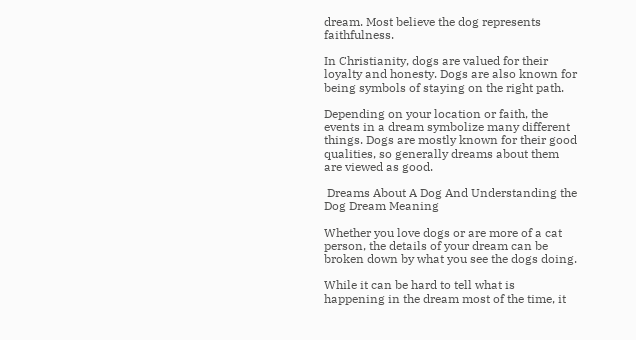dream. Most believe the dog represents faithfulness.

In Christianity, dogs are valued for their loyalty and honesty. Dogs are also known for being symbols of staying on the right path.

Depending on your location or faith, the events in a dream symbolize many different things. Dogs are mostly known for their good qualities, so generally dreams about them are viewed as good.

 Dreams About A Dog And Understanding the Dog Dream Meaning

Whether you love dogs or are more of a cat person, the details of your dream can be broken down by what you see the dogs doing.

While it can be hard to tell what is happening in the dream most of the time, it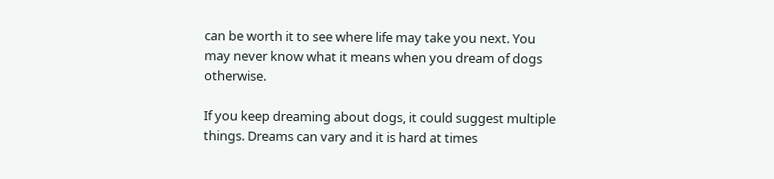can be worth it to see where life may take you next. You may never know what it means when you dream of dogs otherwise.

If you keep dreaming about dogs, it could suggest multiple things. Dreams can vary and it is hard at times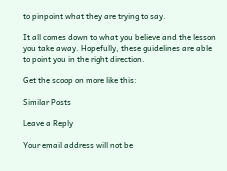to pinpoint what they are trying to say.

It all comes down to what you believe and the lesson you take away. Hopefully, these guidelines are able to point you in the right direction.

Get the scoop on more like this:

Similar Posts

Leave a Reply

Your email address will not be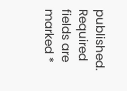published. Required fields are marked *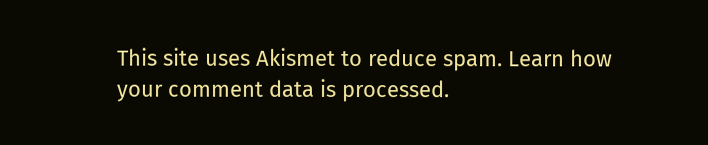This site uses Akismet to reduce spam. Learn how your comment data is processed.